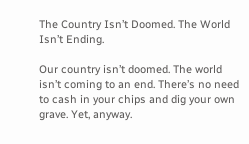The Country Isn’t Doomed. The World Isn’t Ending.

Our country isn’t doomed. The world isn’t coming to an end. There’s no need to cash in your chips and dig your own grave. Yet, anyway.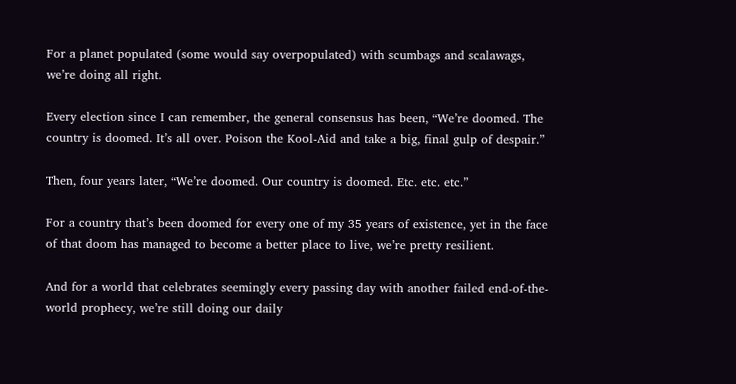For a planet populated (some would say overpopulated) with scumbags and scalawags, we’re doing all right.

Every election since I can remember, the general consensus has been, “We’re doomed. The country is doomed. It’s all over. Poison the Kool-Aid and take a big, final gulp of despair.”

Then, four years later, “We’re doomed. Our country is doomed. Etc. etc. etc.”

For a country that’s been doomed for every one of my 35 years of existence, yet in the face of that doom has managed to become a better place to live, we’re pretty resilient.

And for a world that celebrates seemingly every passing day with another failed end-of-the-world prophecy, we’re still doing our daily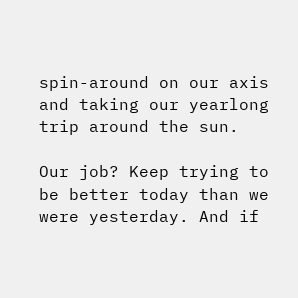spin-around on our axis and taking our yearlong trip around the sun.

Our job? Keep trying to be better today than we were yesterday. And if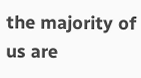the majority of us are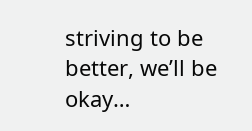striving to be better, we’ll be okay…